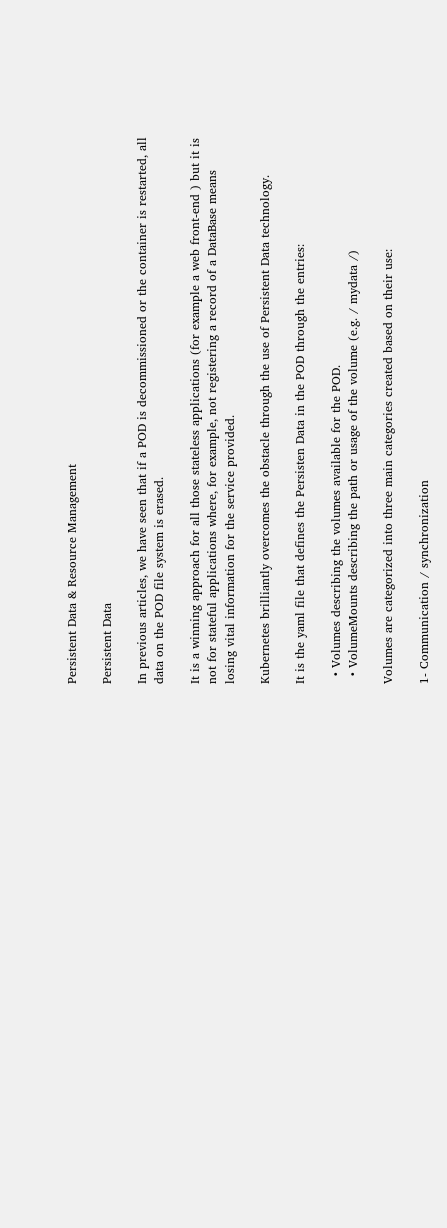Persistent Data & Resource Management

Persistent Data

In previous articles, we have seen that if a POD is decommissioned or the container is restarted, all data on the POD file system is erased.

It is a winning approach for all those stateless applications (for example a web front-end ) but it is not for stateful applications where, for example, not registering a record of a DataBase means losing vital information for the service provided.

Kubernetes brilliantly overcomes the obstacle through the use of Persistent Data technology.

It is the yaml file that defines the Persisten Data in the POD through the entries:

  • Volumes describing the volumes available for the POD.
  • VolumeMounts describing the path or usage of the volume (e.g. / mydata /)

Volumes are categorized into three main categories created based on their use:

1- Communication / synchronization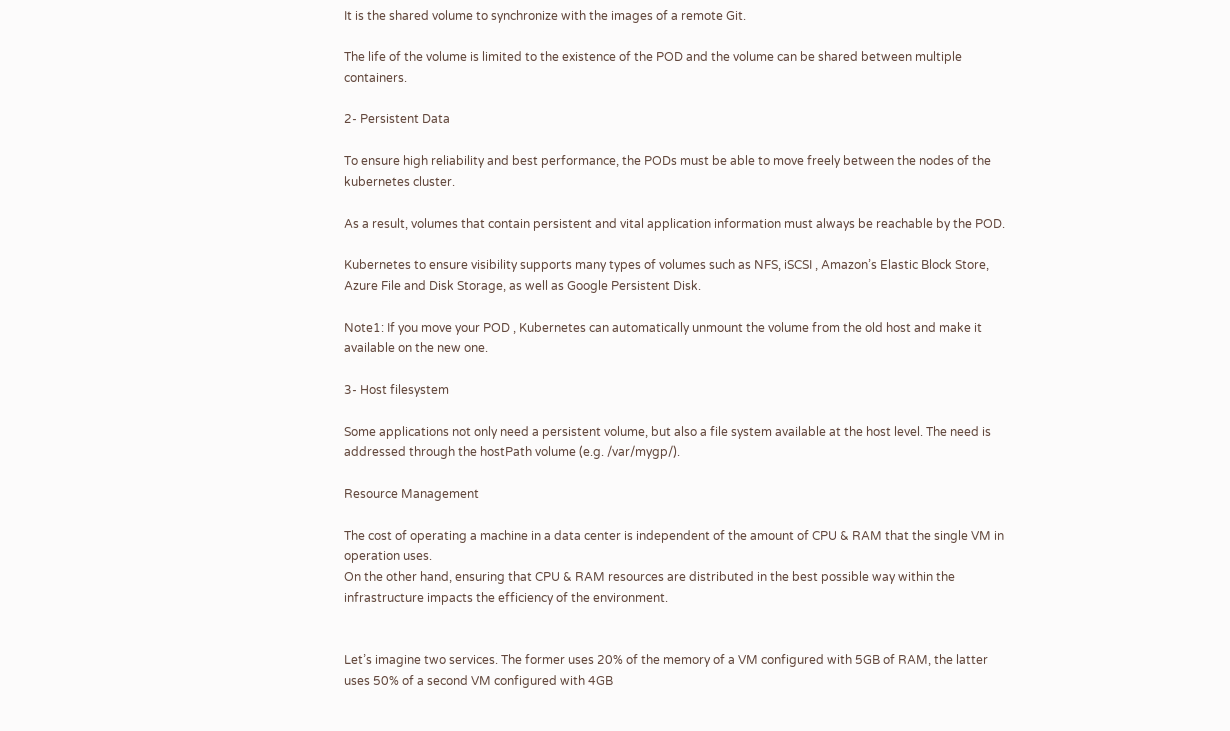It is the shared volume to synchronize with the images of a remote Git.

The life of the volume is limited to the existence of the POD and the volume can be shared between multiple containers.

2- Persistent Data

To ensure high reliability and best performance, the PODs must be able to move freely between the nodes of the kubernetes cluster.

As a result, volumes that contain persistent and vital application information must always be reachable by the POD.

Kubernetes to ensure visibility supports many types of volumes such as NFS, iSCSI , Amazon’s Elastic Block Store, Azure File and Disk Storage, as well as Google Persistent Disk.

Note1: If you move your POD , Kubernetes can automatically unmount the volume from the old host and make it available on the new one.

3- Host filesystem

Some applications not only need a persistent volume, but also a file system available at the host level. The need is addressed through the hostPath volume (e.g. /var/mygp/).

Resource Management

The cost of operating a machine in a data center is independent of the amount of CPU & RAM that the single VM in operation uses.
On the other hand, ensuring that CPU & RAM resources are distributed in the best possible way within the infrastructure impacts the efficiency of the environment.


Let’s imagine two services. The former uses 20% of the memory of a VM configured with 5GB of RAM, the latter uses 50% of a second VM configured with 4GB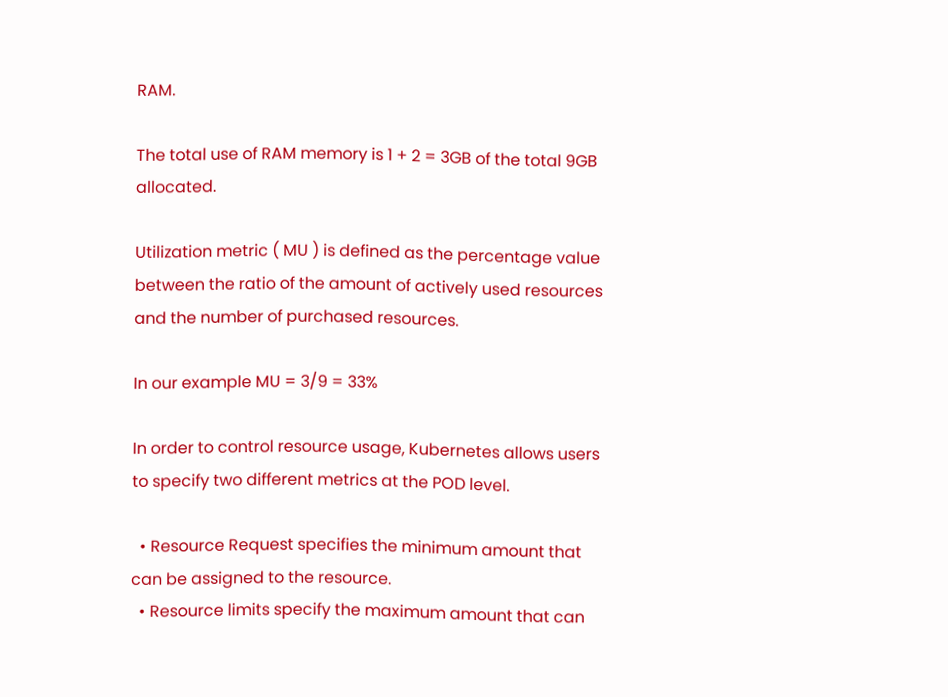RAM.

The total use of RAM memory is 1 + 2 = 3GB of the total 9GB allocated.

Utilization metric ( MU ) is defined as the percentage value between the ratio of the amount of actively used resources and the number of purchased resources.

In our example MU = 3/9 = 33%

In order to control resource usage, Kubernetes allows users to specify two different metrics at the POD level.

  • Resource Request specifies the minimum amount that can be assigned to the resource.
  • Resource limits specify the maximum amount that can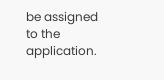be assigned to the application.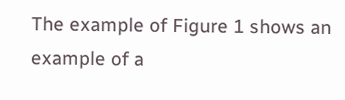The example of Figure 1 shows an example of a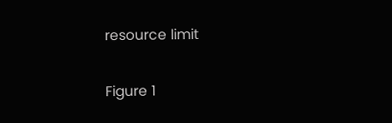resource limit

Figure 1